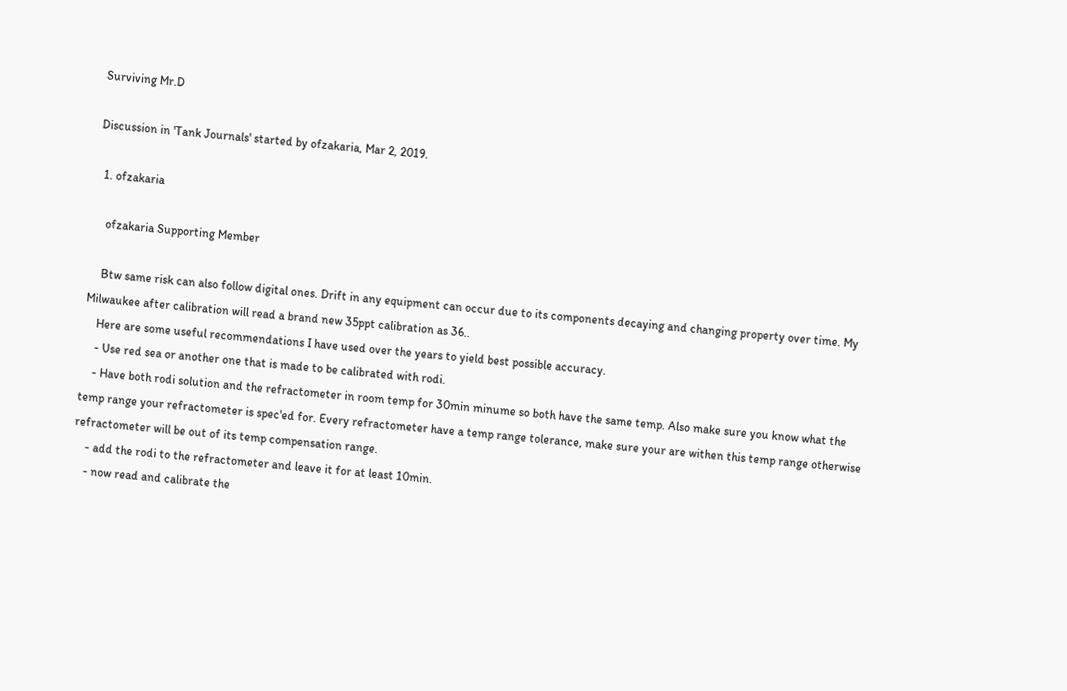Surviving Mr.D

Discussion in 'Tank Journals' started by ofzakaria, Mar 2, 2019.

  1. ofzakaria

    ofzakaria Supporting Member

    Btw same risk can also follow digital ones. Drift in any equipment can occur due to its components decaying and changing property over time. My Milwaukee after calibration will read a brand new 35ppt calibration as 36..
    Here are some useful recommendations I have used over the years to yield best possible accuracy.
    - Use red sea or another one that is made to be calibrated with rodi.
    - Have both rodi solution and the refractometer in room temp for 30min minume so both have the same temp. Also make sure you know what the temp range your refractometer is spec'ed for. Every refractometer have a temp range tolerance, make sure your are withen this temp range otherwise refractometer will be out of its temp compensation range.
    - add the rodi to the refractometer and leave it for at least 10min.
    - now read and calibrate the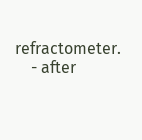refractometer.
    - after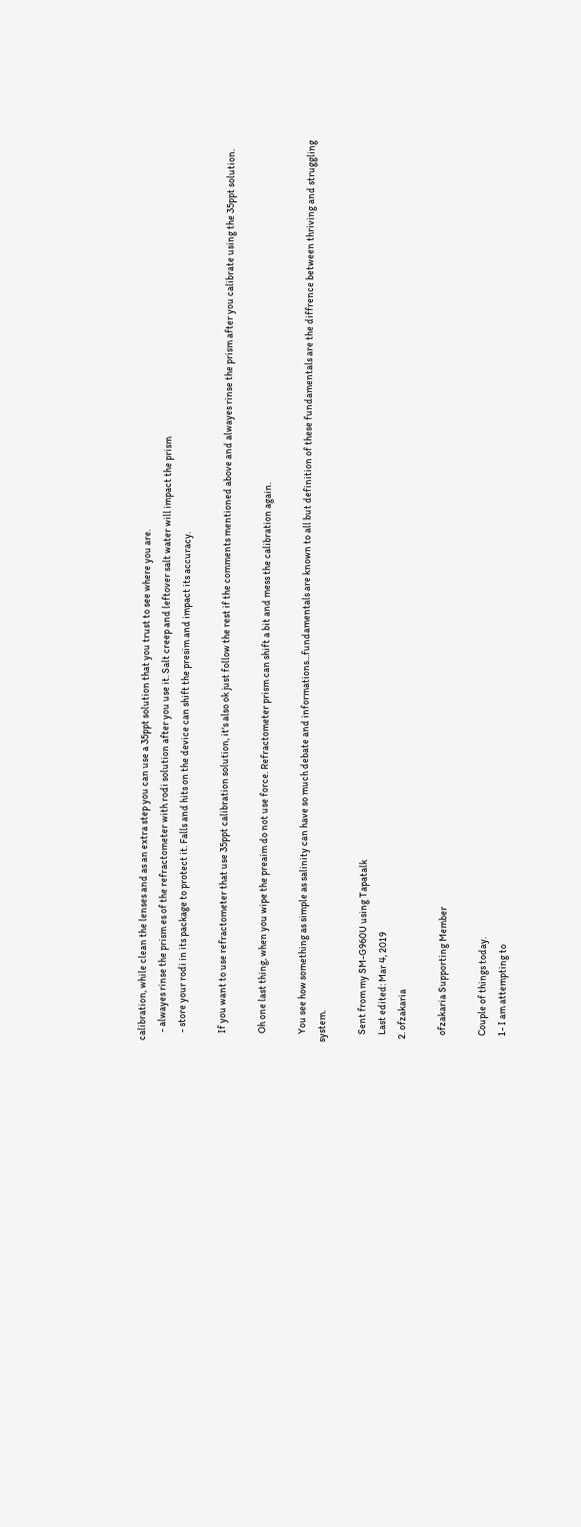calibration, while clean the lenses and as an extra step you can use a 35ppt solution that you trust to see where you are.
    - alwayes rinse the prism es of the refractometer with rodi solution after you use it. Salt creep and leftover salt water will impact the prism
    - store your rodi in its package to protect it. Falls and hits on the device can shift the presim and impact its accuracy.

    If you want to use refractometer that use 35ppt calibration solution, it's also ok just follow the rest if the comments mentioned above and alwayes rinse the prism after you calibrate using the 35ppt solution.

    Oh one last thing, when you wipe the preaim do not use force. Refractometer prism can shift a bit and mess the calibration again.

    You see how something as simple as salinity can have so much debate and informations...fundamentals are known to all but definition of these fundamentals are the diffrence between thriving and struggling system.

    Sent from my SM-G960U using Tapatalk
    Last edited: Mar 4, 2019
  2. ofzakaria

    ofzakaria Supporting Member

    Couple of things today.
    1- I am attempting to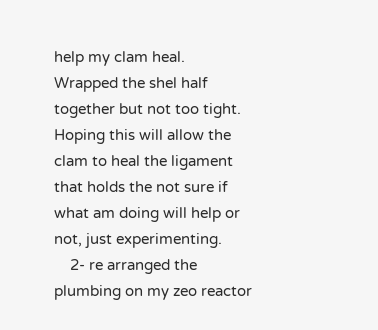help my clam heal. Wrapped the shel half together but not too tight. Hoping this will allow the clam to heal the ligament that holds the not sure if what am doing will help or not, just experimenting.
    2- re arranged the plumbing on my zeo reactor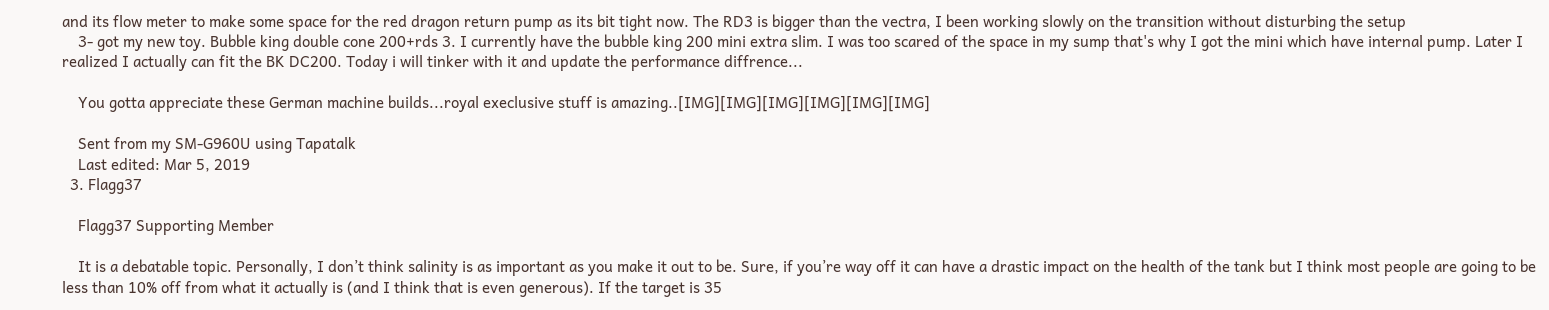and its flow meter to make some space for the red dragon return pump as its bit tight now. The RD3 is bigger than the vectra, I been working slowly on the transition without disturbing the setup
    3- got my new toy. Bubble king double cone 200+rds 3. I currently have the bubble king 200 mini extra slim. I was too scared of the space in my sump that's why I got the mini which have internal pump. Later I realized I actually can fit the BK DC200. Today i will tinker with it and update the performance diffrence...

    You gotta appreciate these German machine builds...royal execlusive stuff is amazing..[IMG][IMG][IMG][IMG][IMG][IMG]

    Sent from my SM-G960U using Tapatalk
    Last edited: Mar 5, 2019
  3. Flagg37

    Flagg37 Supporting Member

    It is a debatable topic. Personally, I don’t think salinity is as important as you make it out to be. Sure, if you’re way off it can have a drastic impact on the health of the tank but I think most people are going to be less than 10% off from what it actually is (and I think that is even generous). If the target is 35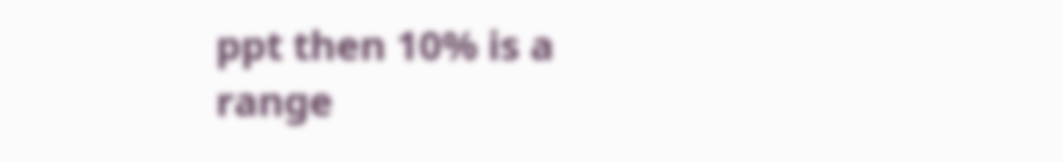ppt then 10% is a range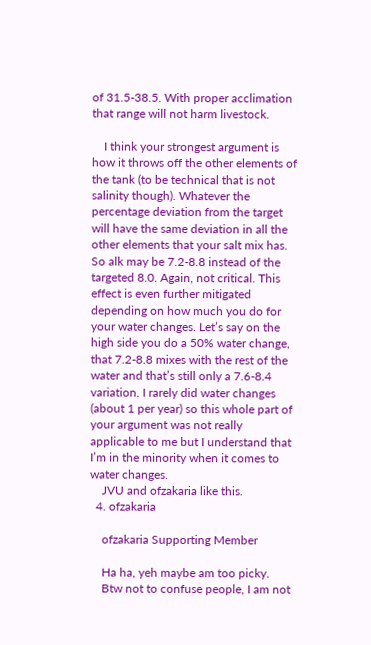of 31.5-38.5. With proper acclimation that range will not harm livestock.

    I think your strongest argument is how it throws off the other elements of the tank (to be technical that is not salinity though). Whatever the percentage deviation from the target will have the same deviation in all the other elements that your salt mix has. So alk may be 7.2-8.8 instead of the targeted 8.0. Again, not critical. This effect is even further mitigated depending on how much you do for your water changes. Let’s say on the high side you do a 50% water change, that 7.2-8.8 mixes with the rest of the water and that’s still only a 7.6-8.4 variation. I rarely did water changes (about 1 per year) so this whole part of your argument was not really applicable to me but I understand that I’m in the minority when it comes to water changes.
    JVU and ofzakaria like this.
  4. ofzakaria

    ofzakaria Supporting Member

    Ha ha, yeh maybe am too picky.
    Btw not to confuse people, I am not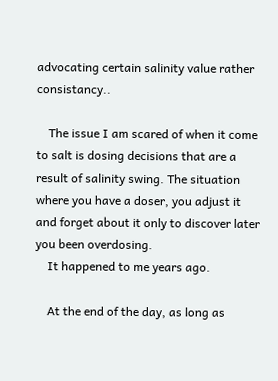advocating certain salinity value rather consistancy..

    The issue I am scared of when it come to salt is dosing decisions that are a result of salinity swing. The situation where you have a doser, you adjust it and forget about it only to discover later you been overdosing.
    It happened to me years ago.

    At the end of the day, as long as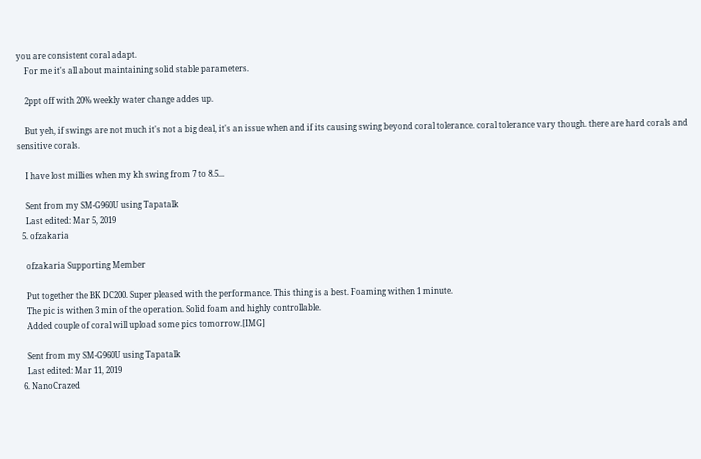you are consistent coral adapt.
    For me it's all about maintaining solid stable parameters.

    2ppt off with 20% weekly water change addes up.

    But yeh, if swings are not much it's not a big deal, it's an issue when and if its causing swing beyond coral tolerance. coral tolerance vary though. there are hard corals and sensitive corals.

    I have lost millies when my kh swing from 7 to 8.5...

    Sent from my SM-G960U using Tapatalk
    Last edited: Mar 5, 2019
  5. ofzakaria

    ofzakaria Supporting Member

    Put together the BK DC200. Super pleased with the performance. This thing is a best. Foaming withen 1 minute.
    The pic is withen 3 min of the operation. Solid foam and highly controllable.
    Added couple of coral will upload some pics tomorrow.[IMG]

    Sent from my SM-G960U using Tapatalk
    Last edited: Mar 11, 2019
  6. NanoCrazed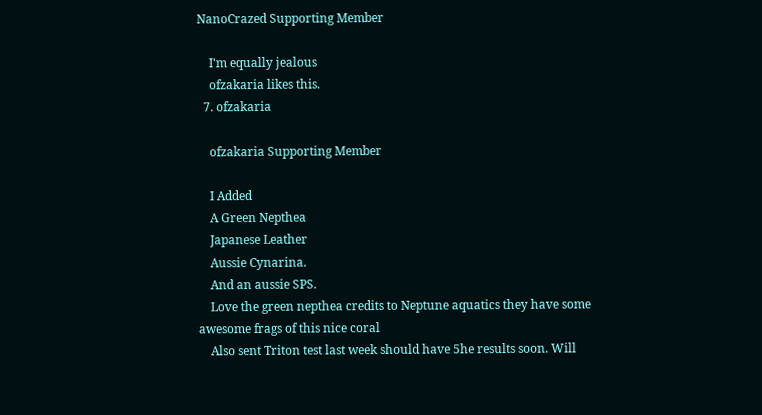NanoCrazed Supporting Member

    I'm equally jealous
    ofzakaria likes this.
  7. ofzakaria

    ofzakaria Supporting Member

    I Added
    A Green Nepthea
    Japanese Leather
    Aussie Cynarina.
    And an aussie SPS.
    Love the green nepthea credits to Neptune aquatics they have some awesome frags of this nice coral
    Also sent Triton test last week should have 5he results soon. Will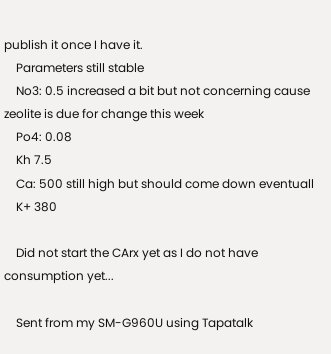publish it once I have it.
    Parameters still stable
    No3: 0.5 increased a bit but not concerning cause zeolite is due for change this week
    Po4: 0.08
    Kh 7.5
    Ca: 500 still high but should come down eventuall
    K+ 380

    Did not start the CArx yet as I do not have consumption yet...

    Sent from my SM-G960U using Tapatalk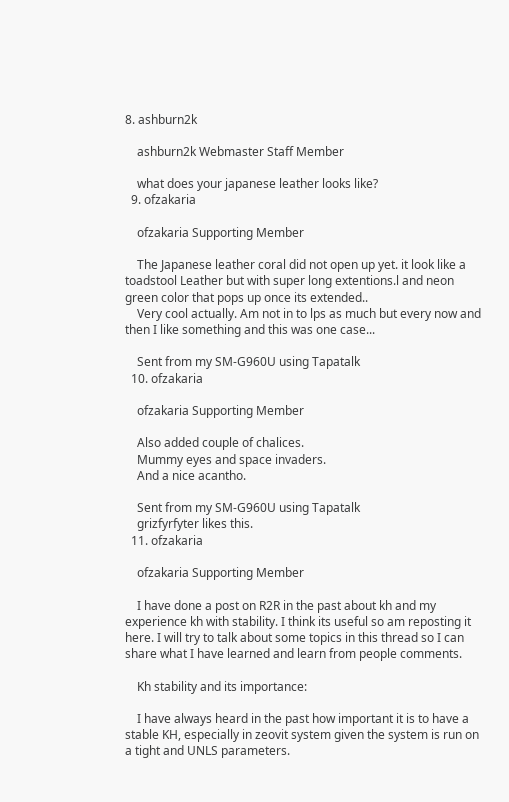8. ashburn2k

    ashburn2k Webmaster Staff Member

    what does your japanese leather looks like?
  9. ofzakaria

    ofzakaria Supporting Member

    The Japanese leather coral did not open up yet. it look like a toadstool Leather but with super long extentions.l and neon green color that pops up once its extended..
    Very cool actually. Am not in to lps as much but every now and then I like something and this was one case...

    Sent from my SM-G960U using Tapatalk
  10. ofzakaria

    ofzakaria Supporting Member

    Also added couple of chalices.
    Mummy eyes and space invaders.
    And a nice acantho.

    Sent from my SM-G960U using Tapatalk
    grizfyrfyter likes this.
  11. ofzakaria

    ofzakaria Supporting Member

    I have done a post on R2R in the past about kh and my experience kh with stability. I think its useful so am reposting it here. I will try to talk about some topics in this thread so I can share what I have learned and learn from people comments.

    Kh stability and its importance:

    I have always heard in the past how important it is to have a stable KH, especially in zeovit system given the system is run on a tight and UNLS parameters.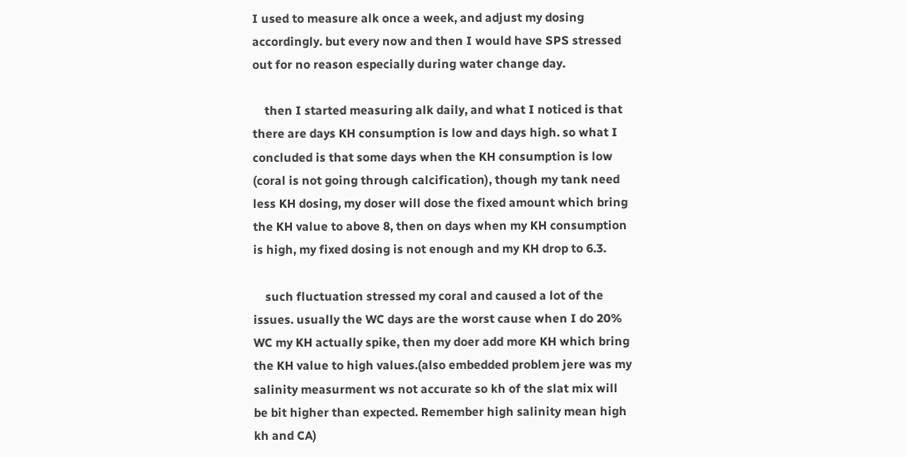I used to measure alk once a week, and adjust my dosing accordingly. but every now and then I would have SPS stressed out for no reason especially during water change day.

    then I started measuring alk daily, and what I noticed is that there are days KH consumption is low and days high. so what I concluded is that some days when the KH consumption is low (coral is not going through calcification), though my tank need less KH dosing, my doser will dose the fixed amount which bring the KH value to above 8, then on days when my KH consumption is high, my fixed dosing is not enough and my KH drop to 6.3.

    such fluctuation stressed my coral and caused a lot of the issues. usually the WC days are the worst cause when I do 20% WC my KH actually spike, then my doer add more KH which bring the KH value to high values.(also embedded problem jere was my salinity measurment ws not accurate so kh of the slat mix will be bit higher than expected. Remember high salinity mean high kh and CA)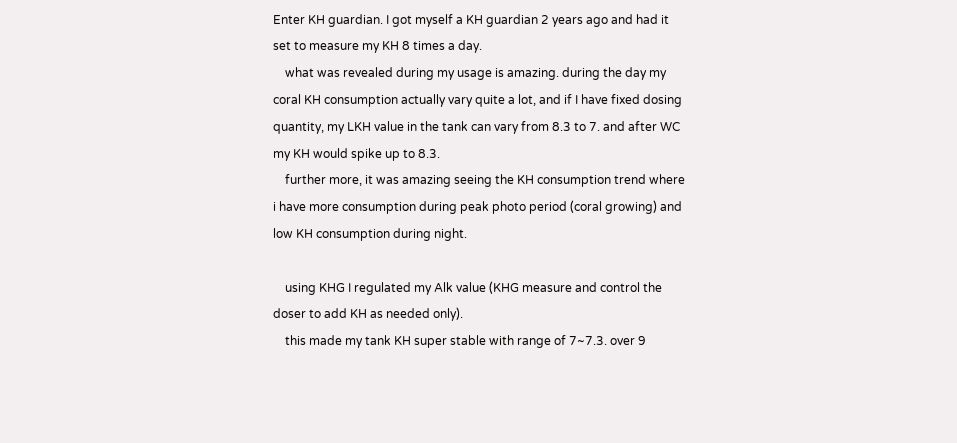Enter KH guardian. I got myself a KH guardian 2 years ago and had it set to measure my KH 8 times a day.
    what was revealed during my usage is amazing. during the day my coral KH consumption actually vary quite a lot, and if I have fixed dosing quantity, my LKH value in the tank can vary from 8.3 to 7. and after WC my KH would spike up to 8.3.
    further more, it was amazing seeing the KH consumption trend where i have more consumption during peak photo period (coral growing) and low KH consumption during night.

    using KHG I regulated my Alk value (KHG measure and control the doser to add KH as needed only).
    this made my tank KH super stable with range of 7~7.3. over 9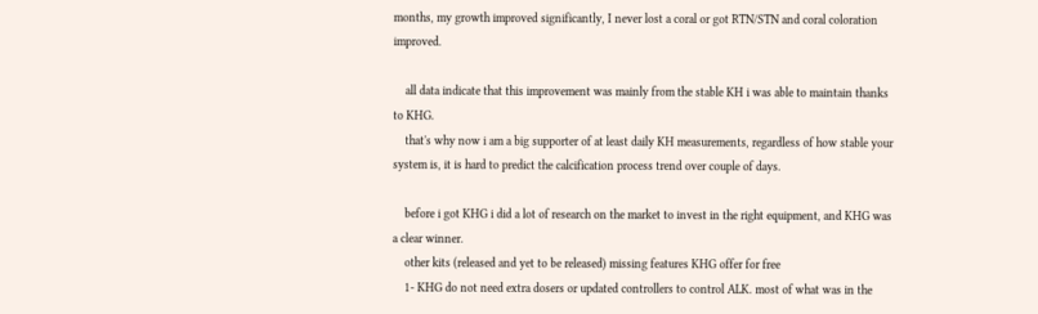months, my growth improved significantly, I never lost a coral or got RTN/STN and coral coloration improved.

    all data indicate that this improvement was mainly from the stable KH i was able to maintain thanks to KHG.
    that's why now i am a big supporter of at least daily KH measurements, regardless of how stable your system is, it is hard to predict the calcification process trend over couple of days.

    before i got KHG i did a lot of research on the market to invest in the right equipment, and KHG was a clear winner.
    other kits (released and yet to be released) missing features KHG offer for free
    1- KHG do not need extra dosers or updated controllers to control ALK. most of what was in the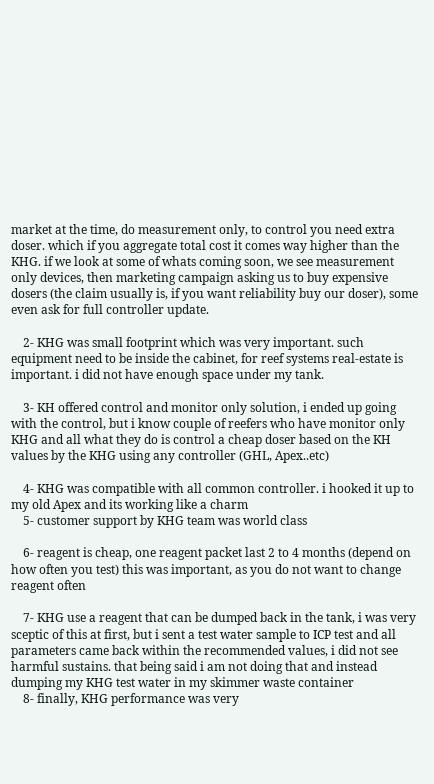market at the time, do measurement only, to control you need extra doser. which if you aggregate total cost it comes way higher than the KHG. if we look at some of whats coming soon, we see measurement only devices, then marketing campaign asking us to buy expensive dosers (the claim usually is, if you want reliability buy our doser), some even ask for full controller update.

    2- KHG was small footprint which was very important. such equipment need to be inside the cabinet, for reef systems real-estate is important. i did not have enough space under my tank.

    3- KH offered control and monitor only solution, i ended up going with the control, but i know couple of reefers who have monitor only KHG and all what they do is control a cheap doser based on the KH values by the KHG using any controller (GHL, Apex..etc)

    4- KHG was compatible with all common controller. i hooked it up to my old Apex and its working like a charm
    5- customer support by KHG team was world class

    6- reagent is cheap, one reagent packet last 2 to 4 months (depend on how often you test) this was important, as you do not want to change reagent often

    7- KHG use a reagent that can be dumped back in the tank, i was very sceptic of this at first, but i sent a test water sample to ICP test and all parameters came back within the recommended values, i did not see harmful sustains. that being said i am not doing that and instead dumping my KHG test water in my skimmer waste container
    8- finally, KHG performance was very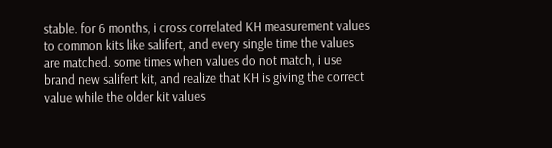stable. for 6 months, i cross correlated KH measurement values to common kits like salifert, and every single time the values are matched. some times when values do not match, i use brand new salifert kit, and realize that KH is giving the correct value while the older kit values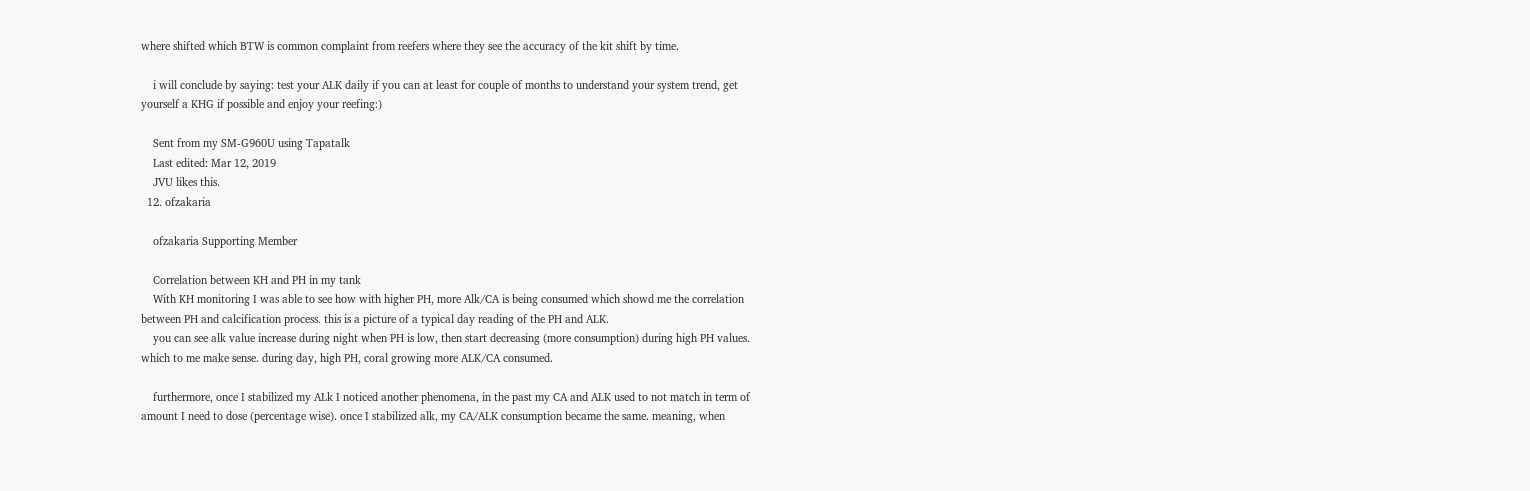where shifted which BTW is common complaint from reefers where they see the accuracy of the kit shift by time.

    i will conclude by saying: test your ALK daily if you can at least for couple of months to understand your system trend, get yourself a KHG if possible and enjoy your reefing:)

    Sent from my SM-G960U using Tapatalk
    Last edited: Mar 12, 2019
    JVU likes this.
  12. ofzakaria

    ofzakaria Supporting Member

    Correlation between KH and PH in my tank
    With KH monitoring I was able to see how with higher PH, more Alk/CA is being consumed which showd me the correlation between PH and calcification process. this is a picture of a typical day reading of the PH and ALK.
    you can see alk value increase during night when PH is low, then start decreasing (more consumption) during high PH values. which to me make sense. during day, high PH, coral growing more ALK/CA consumed.

    furthermore, once I stabilized my ALk I noticed another phenomena, in the past my CA and ALK used to not match in term of amount I need to dose (percentage wise). once I stabilized alk, my CA/ALK consumption became the same. meaning, when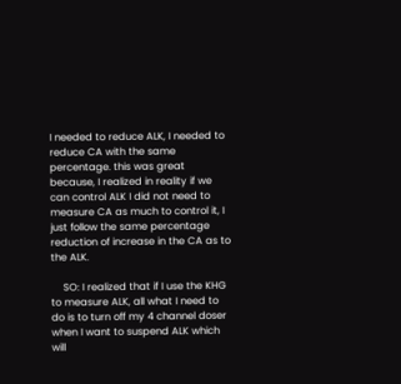I needed to reduce ALK, I needed to reduce CA with the same percentage. this was great because, I realized in reality if we can control ALK I did not need to measure CA as much to control it, I just follow the same percentage reduction of increase in the CA as to the ALK.

    SO: I realized that if I use the KHG to measure ALK, all what I need to do is to turn off my 4 channel doser when I want to suspend ALK which will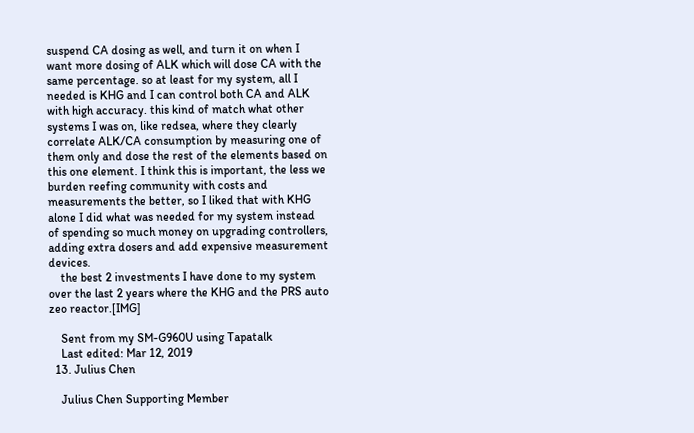suspend CA dosing as well, and turn it on when I want more dosing of ALK which will dose CA with the same percentage. so at least for my system, all I needed is KHG and I can control both CA and ALK with high accuracy. this kind of match what other systems I was on, like redsea, where they clearly correlate ALK/CA consumption by measuring one of them only and dose the rest of the elements based on this one element. I think this is important, the less we burden reefing community with costs and measurements the better, so I liked that with KHG alone I did what was needed for my system instead of spending so much money on upgrading controllers, adding extra dosers and add expensive measurement devices.
    the best 2 investments I have done to my system over the last 2 years where the KHG and the PRS auto zeo reactor.[IMG]

    Sent from my SM-G960U using Tapatalk
    Last edited: Mar 12, 2019
  13. Julius Chen

    Julius Chen Supporting Member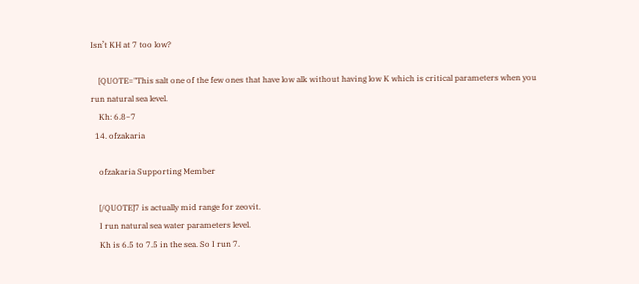Isn’t KH at 7 too low?

    [QUOTE="This salt one of the few ones that have low alk without having low K which is critical parameters when you run natural sea level.
    Kh: 6.8~7
  14. ofzakaria

    ofzakaria Supporting Member

    [/QUOTE]7 is actually mid range for zeovit.
    I run natural sea water parameters level.
    Kh is 6.5 to 7.5 in the sea. So I run 7.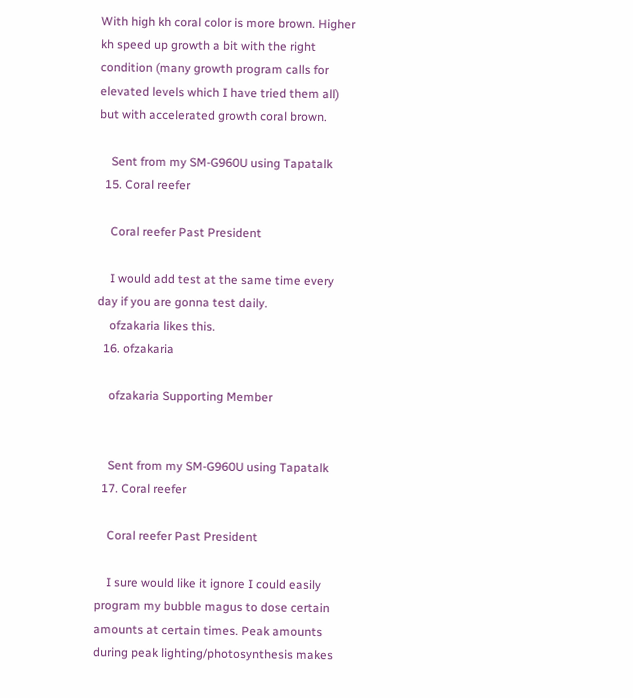With high kh coral color is more brown. Higher kh speed up growth a bit with the right condition (many growth program calls for elevated levels which I have tried them all) but with accelerated growth coral brown.

    Sent from my SM-G960U using Tapatalk
  15. Coral reefer

    Coral reefer Past President

    I would add test at the same time every day if you are gonna test daily.
    ofzakaria likes this.
  16. ofzakaria

    ofzakaria Supporting Member


    Sent from my SM-G960U using Tapatalk
  17. Coral reefer

    Coral reefer Past President

    I sure would like it ignore I could easily program my bubble magus to dose certain amounts at certain times. Peak amounts during peak lighting/photosynthesis makes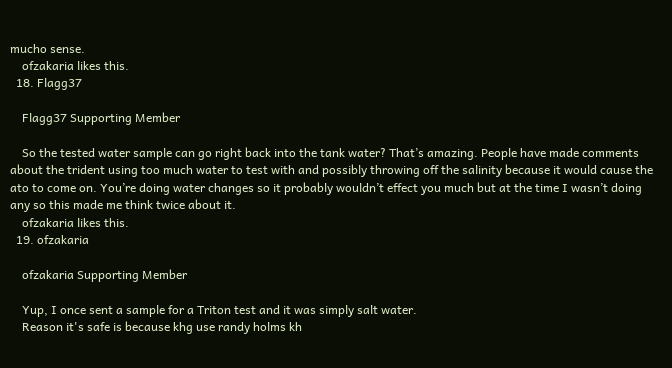mucho sense.
    ofzakaria likes this.
  18. Flagg37

    Flagg37 Supporting Member

    So the tested water sample can go right back into the tank water? That’s amazing. People have made comments about the trident using too much water to test with and possibly throwing off the salinity because it would cause the ato to come on. You’re doing water changes so it probably wouldn’t effect you much but at the time I wasn’t doing any so this made me think twice about it.
    ofzakaria likes this.
  19. ofzakaria

    ofzakaria Supporting Member

    Yup, I once sent a sample for a Triton test and it was simply salt water.
    Reason it's safe is because khg use randy holms kh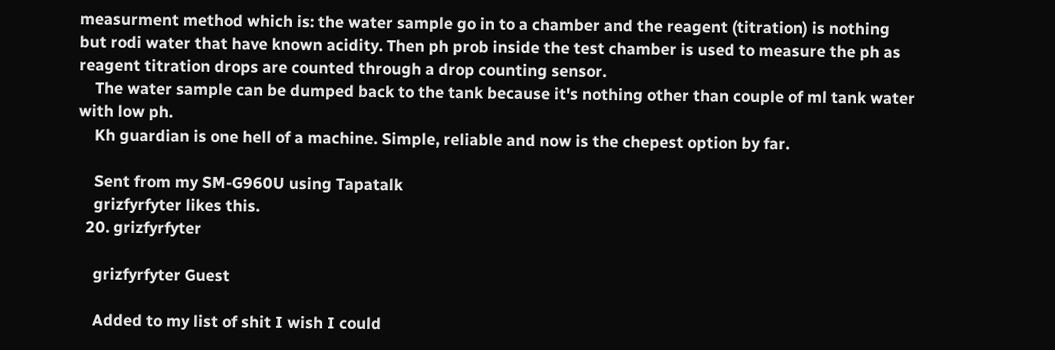measurment method which is: the water sample go in to a chamber and the reagent (titration) is nothing but rodi water that have known acidity. Then ph prob inside the test chamber is used to measure the ph as reagent titration drops are counted through a drop counting sensor.
    The water sample can be dumped back to the tank because it's nothing other than couple of ml tank water with low ph.
    Kh guardian is one hell of a machine. Simple, reliable and now is the chepest option by far.

    Sent from my SM-G960U using Tapatalk
    grizfyrfyter likes this.
  20. grizfyrfyter

    grizfyrfyter Guest

    Added to my list of shit I wish I could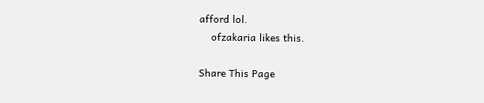afford lol.
    ofzakaria likes this.

Share This Page